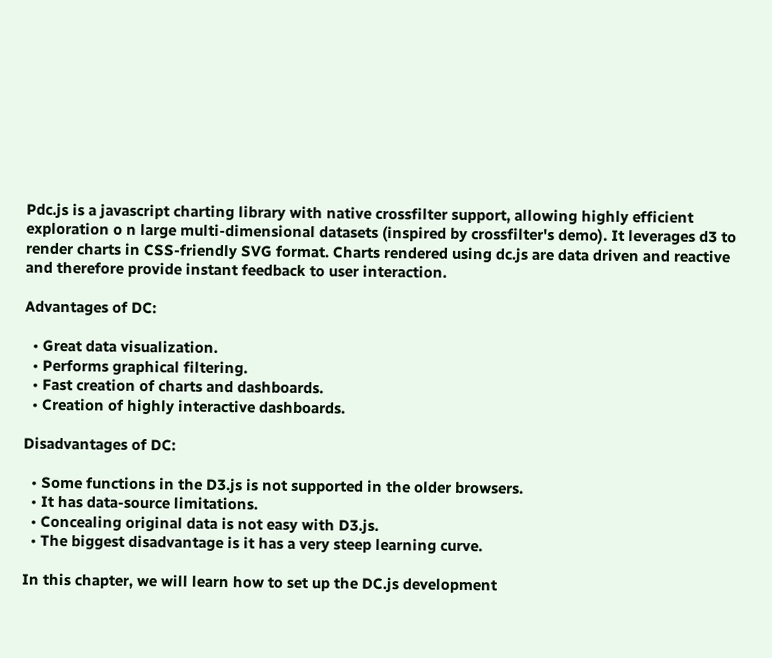Pdc.js is a javascript charting library with native crossfilter support, allowing highly efficient exploration o n large multi-dimensional datasets (inspired by crossfilter's demo). It leverages d3 to render charts in CSS-friendly SVG format. Charts rendered using dc.js are data driven and reactive and therefore provide instant feedback to user interaction.

Advantages of DC:

  • Great data visualization.
  • Performs graphical filtering.
  • Fast creation of charts and dashboards.
  • Creation of highly interactive dashboards.

Disadvantages of DC:

  • Some functions in the D3.js is not supported in the older browsers.
  • It has data-source limitations.
  • Concealing original data is not easy with D3.js.
  • The biggest disadvantage is it has a very steep learning curve.

In this chapter, we will learn how to set up the DC.js development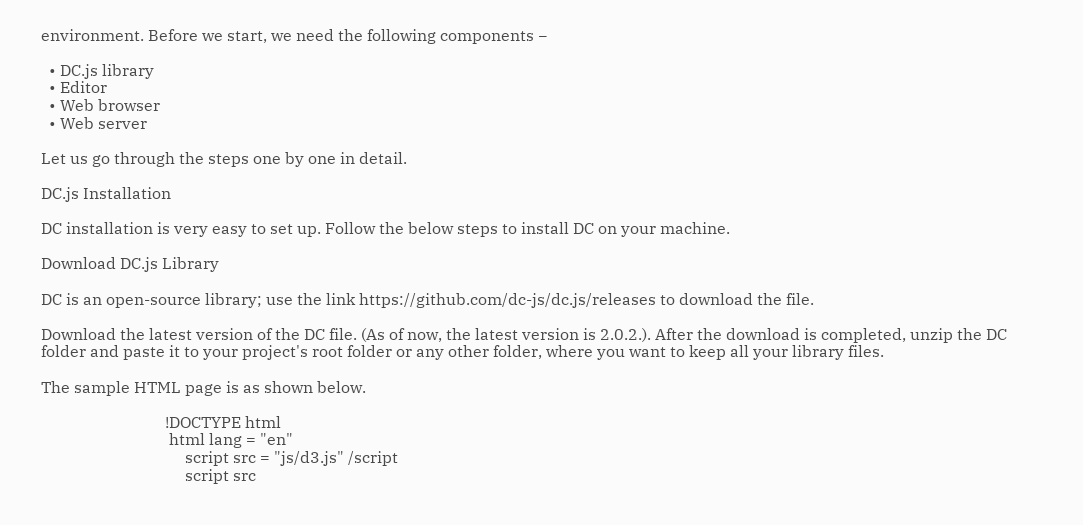environment. Before we start, we need the following components −

  • DC.js library
  • Editor
  • Web browser
  • Web server

Let us go through the steps one by one in detail.

DC.js Installation

DC installation is very easy to set up. Follow the below steps to install DC on your machine.

Download DC.js Library

DC is an open-source library; use the link https://github.com/dc-js/dc.js/releases to download the file.

Download the latest version of the DC file. (As of now, the latest version is 2.0.2.). After the download is completed, unzip the DC folder and paste it to your project's root folder or any other folder, where you want to keep all your library files.

The sample HTML page is as shown below.

                               !DOCTYPE html
                                html lang = "en"
                                    script src = "js/d3.js" /script
                                    script src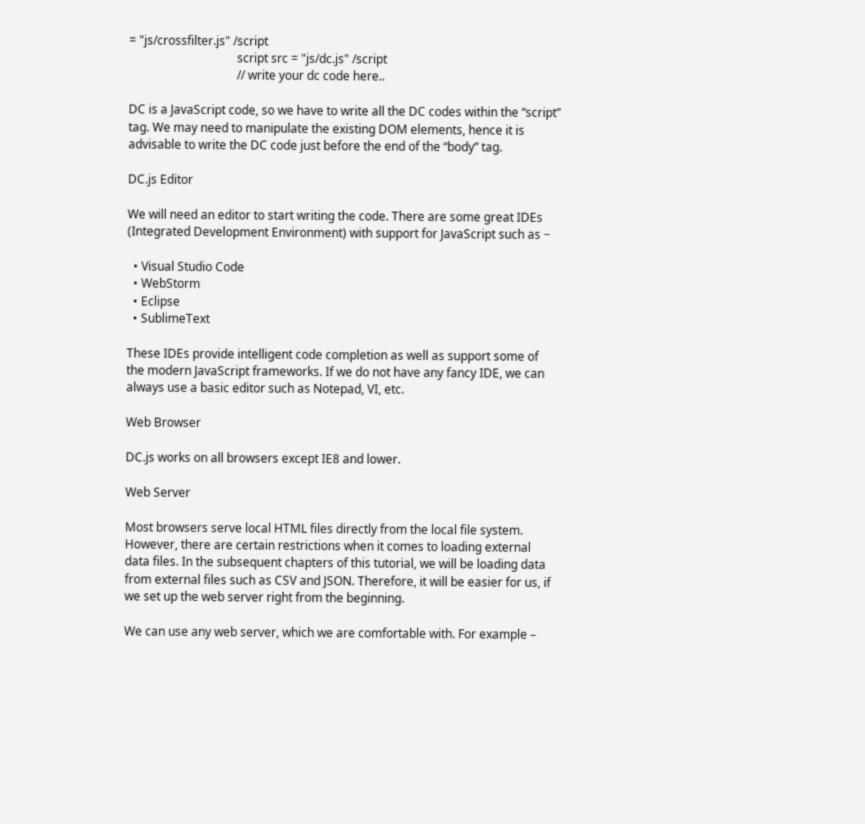= "js/crossfilter.js" /script
                                    script src = "js/dc.js" /script
                                    // write your dc code here..

DC is a JavaScript code, so we have to write all the DC codes within the “script” tag. We may need to manipulate the existing DOM elements, hence it is advisable to write the DC code just before the end of the “body” tag.

DC.js Editor

We will need an editor to start writing the code. There are some great IDEs (Integrated Development Environment) with support for JavaScript such as −

  • Visual Studio Code
  • WebStorm
  • Eclipse
  • SublimeText

These IDEs provide intelligent code completion as well as support some of the modern JavaScript frameworks. If we do not have any fancy IDE, we can always use a basic editor such as Notepad, VI, etc.

Web Browser

DC.js works on all browsers except IE8 and lower.

Web Server

Most browsers serve local HTML files directly from the local file system. However, there are certain restrictions when it comes to loading external data files. In the subsequent chapters of this tutorial, we will be loading data from external files such as CSV and JSON. Therefore, it will be easier for us, if we set up the web server right from the beginning.

We can use any web server, which we are comfortable with. For example –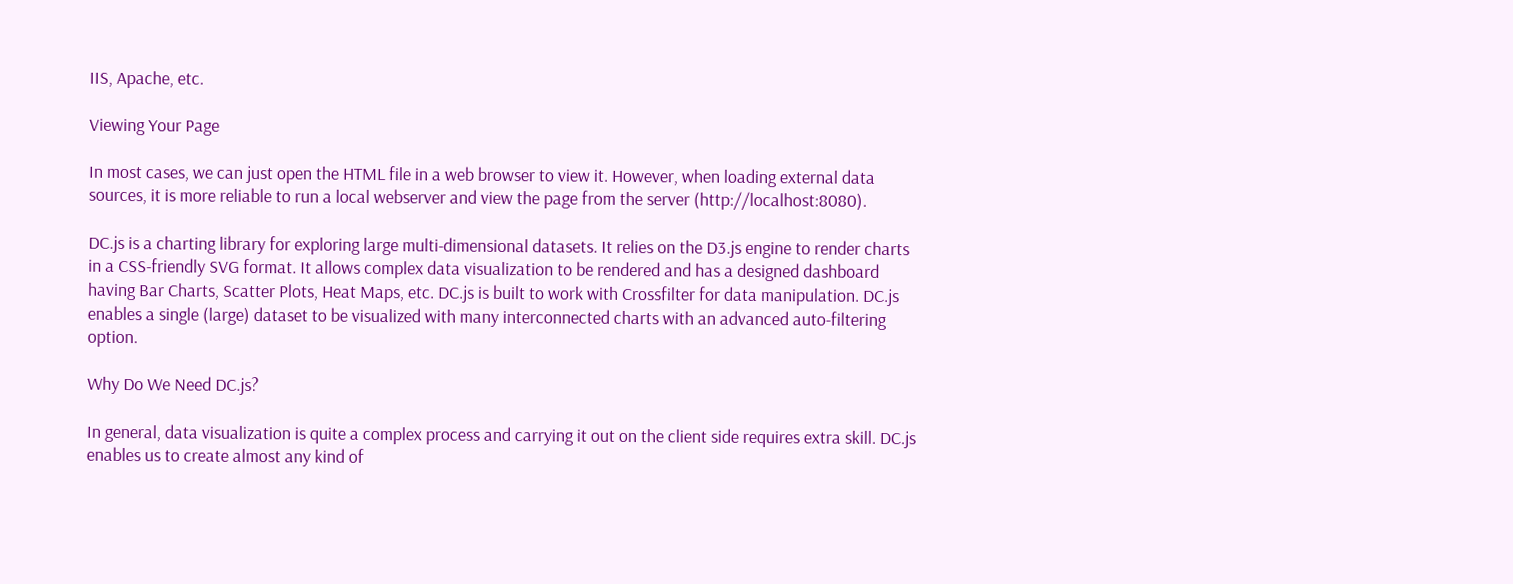IIS, Apache, etc.

Viewing Your Page

In most cases, we can just open the HTML file in a web browser to view it. However, when loading external data sources, it is more reliable to run a local webserver and view the page from the server (http://localhost:8080).

DC.js is a charting library for exploring large multi-dimensional datasets. It relies on the D3.js engine to render charts in a CSS-friendly SVG format. It allows complex data visualization to be rendered and has a designed dashboard having Bar Charts, Scatter Plots, Heat Maps, etc. DC.js is built to work with Crossfilter for data manipulation. DC.js enables a single (large) dataset to be visualized with many interconnected charts with an advanced auto-filtering option.

Why Do We Need DC.js?

In general, data visualization is quite a complex process and carrying it out on the client side requires extra skill. DC.js enables us to create almost any kind of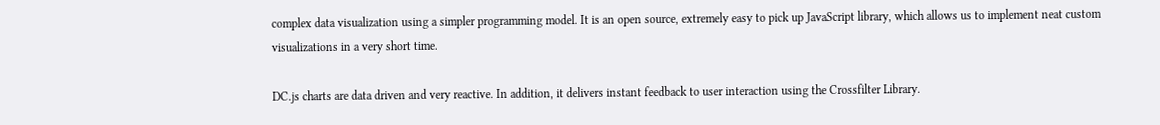complex data visualization using a simpler programming model. It is an open source, extremely easy to pick up JavaScript library, which allows us to implement neat custom visualizations in a very short time.

DC.js charts are data driven and very reactive. In addition, it delivers instant feedback to user interaction using the Crossfilter Library.